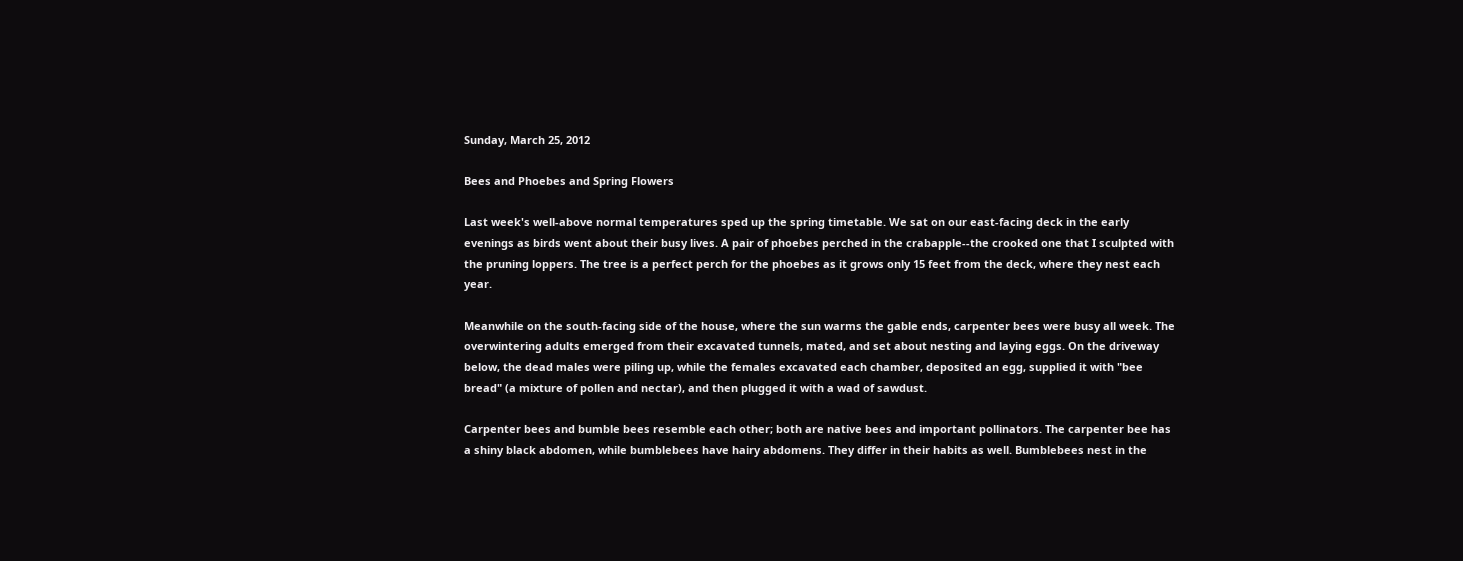Sunday, March 25, 2012

Bees and Phoebes and Spring Flowers

Last week's well-above normal temperatures sped up the spring timetable. We sat on our east-facing deck in the early evenings as birds went about their busy lives. A pair of phoebes perched in the crabapple--the crooked one that I sculpted with the pruning loppers. The tree is a perfect perch for the phoebes as it grows only 15 feet from the deck, where they nest each year.

Meanwhile on the south-facing side of the house, where the sun warms the gable ends, carpenter bees were busy all week. The overwintering adults emerged from their excavated tunnels, mated, and set about nesting and laying eggs. On the driveway below, the dead males were piling up, while the females excavated each chamber, deposited an egg, supplied it with "bee bread" (a mixture of pollen and nectar), and then plugged it with a wad of sawdust.

Carpenter bees and bumble bees resemble each other; both are native bees and important pollinators. The carpenter bee has a shiny black abdomen, while bumblebees have hairy abdomens. They differ in their habits as well. Bumblebees nest in the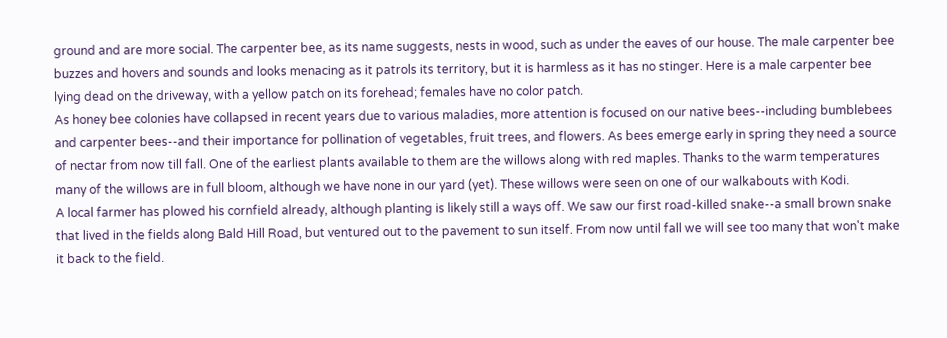ground and are more social. The carpenter bee, as its name suggests, nests in wood, such as under the eaves of our house. The male carpenter bee buzzes and hovers and sounds and looks menacing as it patrols its territory, but it is harmless as it has no stinger. Here is a male carpenter bee lying dead on the driveway, with a yellow patch on its forehead; females have no color patch.
As honey bee colonies have collapsed in recent years due to various maladies, more attention is focused on our native bees--including bumblebees and carpenter bees--and their importance for pollination of vegetables, fruit trees, and flowers. As bees emerge early in spring they need a source of nectar from now till fall. One of the earliest plants available to them are the willows along with red maples. Thanks to the warm temperatures many of the willows are in full bloom, although we have none in our yard (yet). These willows were seen on one of our walkabouts with Kodi.
A local farmer has plowed his cornfield already, although planting is likely still a ways off. We saw our first road-killed snake--a small brown snake that lived in the fields along Bald Hill Road, but ventured out to the pavement to sun itself. From now until fall we will see too many that won't make it back to the field.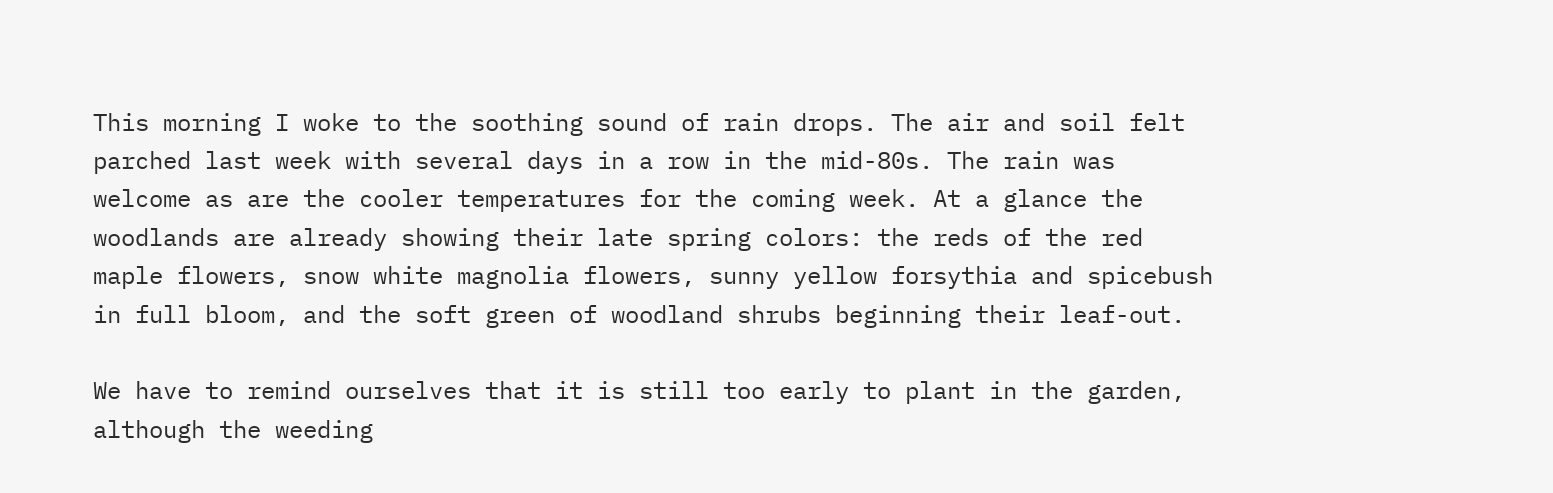This morning I woke to the soothing sound of rain drops. The air and soil felt parched last week with several days in a row in the mid-80s. The rain was welcome as are the cooler temperatures for the coming week. At a glance the woodlands are already showing their late spring colors: the reds of the red maple flowers, snow white magnolia flowers, sunny yellow forsythia and spicebush in full bloom, and the soft green of woodland shrubs beginning their leaf-out.

We have to remind ourselves that it is still too early to plant in the garden, although the weeding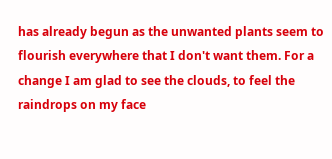has already begun as the unwanted plants seem to flourish everywhere that I don't want them. For a change I am glad to see the clouds, to feel the raindrops on my face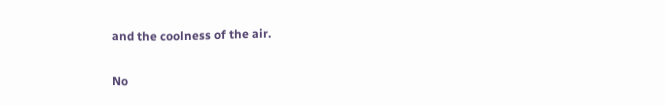and the coolness of the air.

No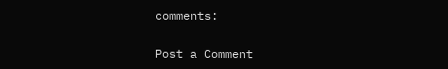comments:

Post a Comment